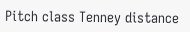Pitch class Tenney distance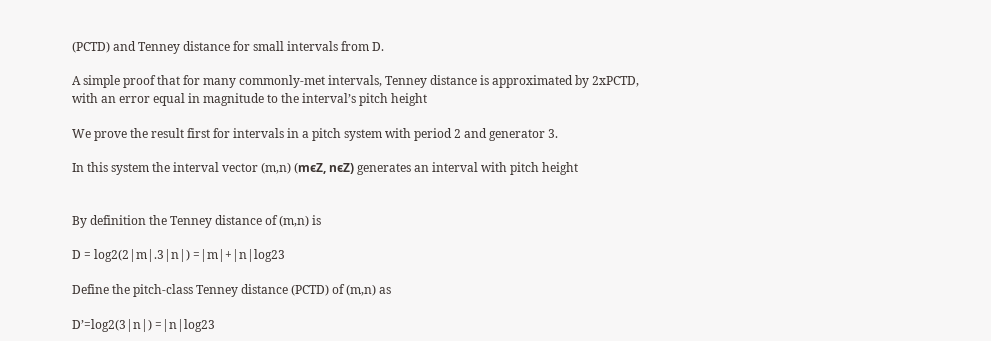(PCTD) and Tenney distance for small intervals from D.

A simple proof that for many commonly-met intervals, Tenney distance is approximated by 2xPCTD, with an error equal in magnitude to the interval’s pitch height

We prove the result first for intervals in a pitch system with period 2 and generator 3.

In this system the interval vector (m,n) (mϵZ, nϵZ) generates an interval with pitch height


By definition the Tenney distance of (m,n) is

D = log2(2|m|.3|n|) =|m|+|n|log23

Define the pitch-class Tenney distance (PCTD) of (m,n) as

D’=log2(3|n|) =|n|log23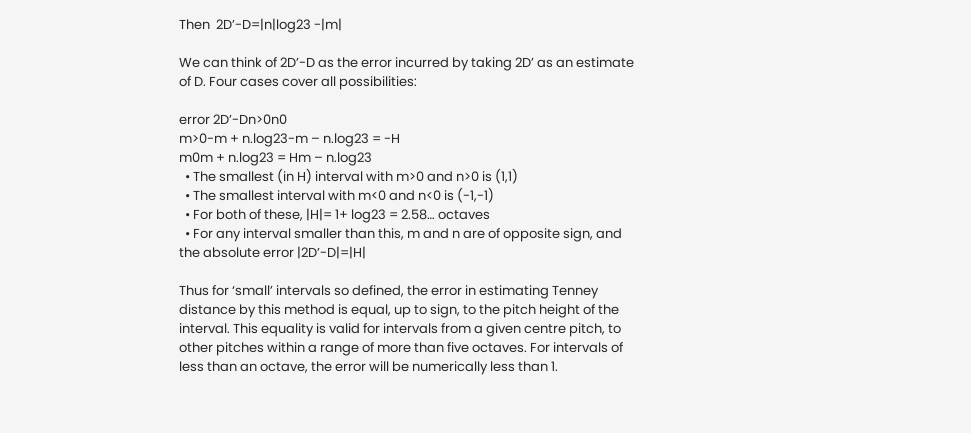Then  2D’-D=|n|log23 -|m|

We can think of 2D’-D as the error incurred by taking 2D’ as an estimate of D. Four cases cover all possibilities:

error 2D’-Dn>0n0
m>0-m + n.log23-m – n.log23 = -H
m0m + n.log23 = Hm – n.log23
  • The smallest (in H) interval with m>0 and n>0 is (1,1)
  • The smallest interval with m<0 and n<0 is (-1,-1)
  • For both of these, |H|= 1+ log23 = 2.58… octaves
  • For any interval smaller than this, m and n are of opposite sign, and the absolute error |2D’-D|=|H|

Thus for ‘small’ intervals so defined, the error in estimating Tenney distance by this method is equal, up to sign, to the pitch height of the interval. This equality is valid for intervals from a given centre pitch, to other pitches within a range of more than five octaves. For intervals of less than an octave, the error will be numerically less than 1.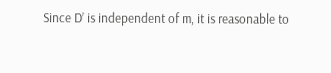Since D’ is independent of m, it is reasonable to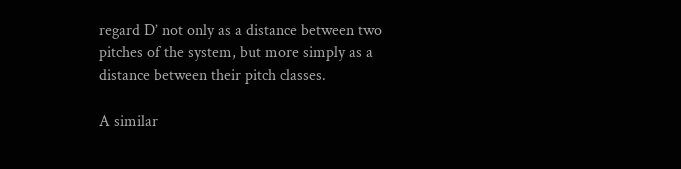regard D’ not only as a distance between two pitches of the system, but more simply as a distance between their pitch classes.

A similar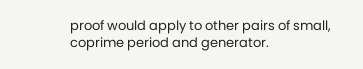proof would apply to other pairs of small, coprime period and generator.